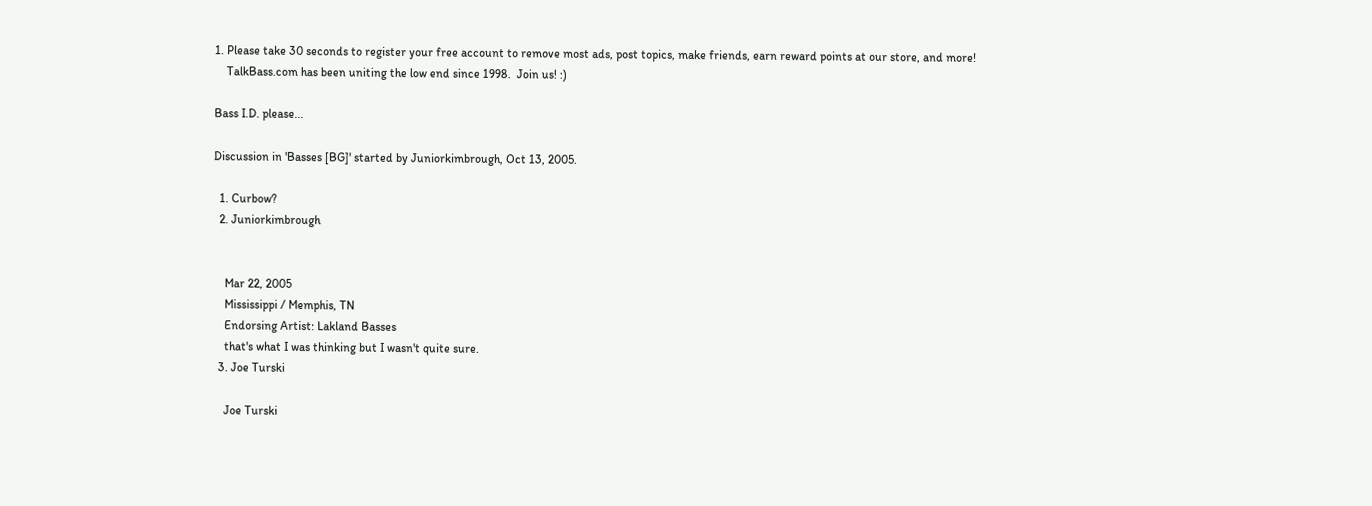1. Please take 30 seconds to register your free account to remove most ads, post topics, make friends, earn reward points at our store, and more!
    TalkBass.com has been uniting the low end since 1998.  Join us! :)

Bass I.D. please...

Discussion in 'Basses [BG]' started by Juniorkimbrough, Oct 13, 2005.

  1. Curbow?
  2. Juniorkimbrough


    Mar 22, 2005
    Mississippi / Memphis, TN
    Endorsing Artist: Lakland Basses
    that's what I was thinking but I wasn't quite sure.
  3. Joe Turski

    Joe Turski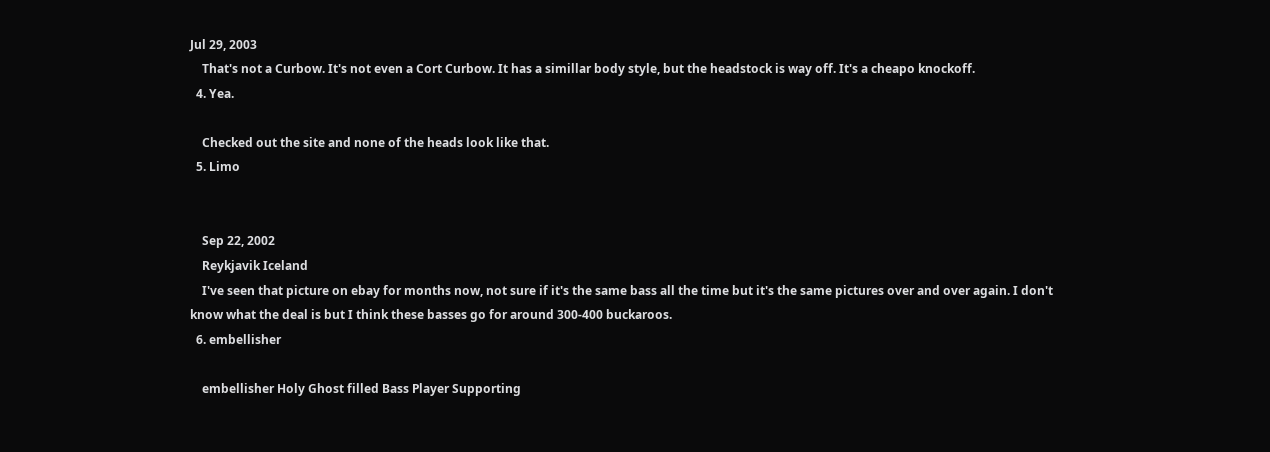Jul 29, 2003
    That's not a Curbow. It's not even a Cort Curbow. It has a simillar body style, but the headstock is way off. It's a cheapo knockoff.
  4. Yea.

    Checked out the site and none of the heads look like that.
  5. Limo


    Sep 22, 2002
    Reykjavik Iceland
    I've seen that picture on ebay for months now, not sure if it's the same bass all the time but it's the same pictures over and over again. I don't know what the deal is but I think these basses go for around 300-400 buckaroos.
  6. embellisher

    embellisher Holy Ghost filled Bass Player Supporting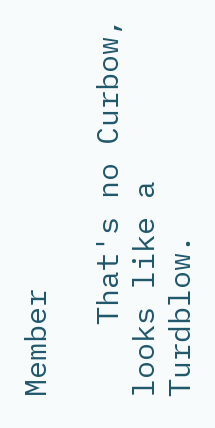Member

    That's no Curbow, looks like a Turdblow.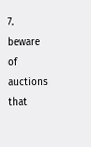7. beware of auctions that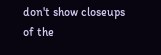don't show closeups of the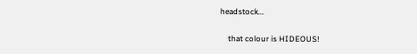headstock...

    that colour is HIDEOUS!